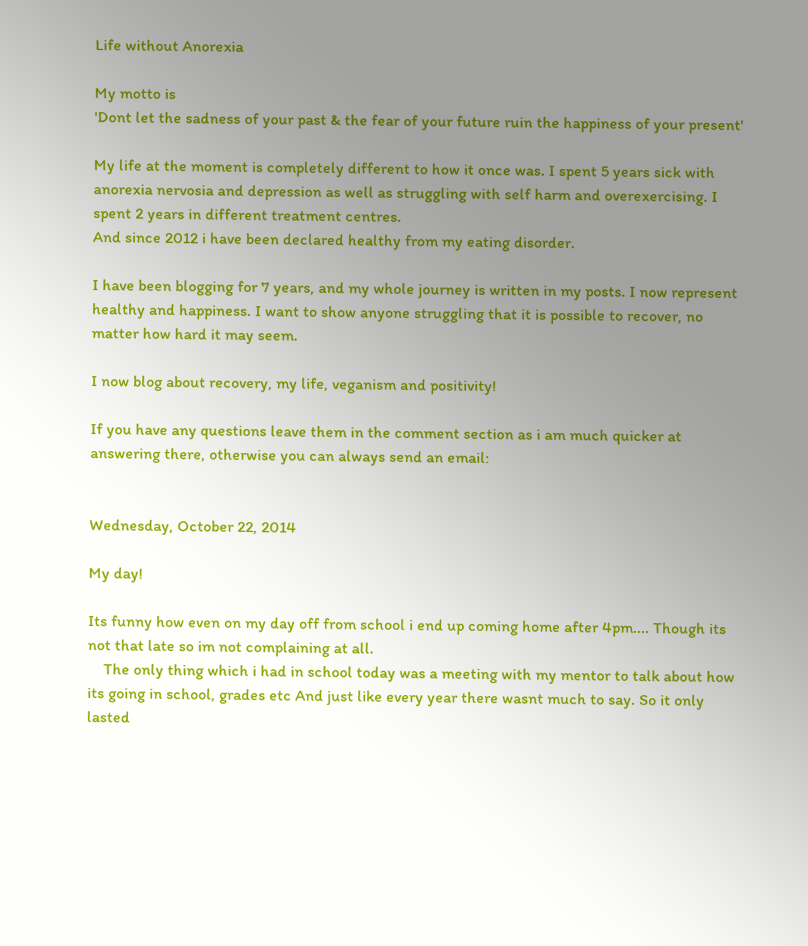Life without Anorexia

My motto is
'Dont let the sadness of your past & the fear of your future ruin the happiness of your present'

My life at the moment is completely different to how it once was. I spent 5 years sick with anorexia nervosia and depression as well as struggling with self harm and overexercising. I spent 2 years in different treatment centres.
And since 2012 i have been declared healthy from my eating disorder.

I have been blogging for 7 years, and my whole journey is written in my posts. I now represent healthy and happiness. I want to show anyone struggling that it is possible to recover, no matter how hard it may seem.

I now blog about recovery, my life, veganism and positivity!

If you have any questions leave them in the comment section as i am much quicker at answering there, otherwise you can always send an email:


Wednesday, October 22, 2014

My day!

Its funny how even on my day off from school i end up coming home after 4pm.... Though its not that late so im not complaining at all.
    The only thing which i had in school today was a meeting with my mentor to talk about how its going in school, grades etc And just like every year there wasnt much to say. So it only lasted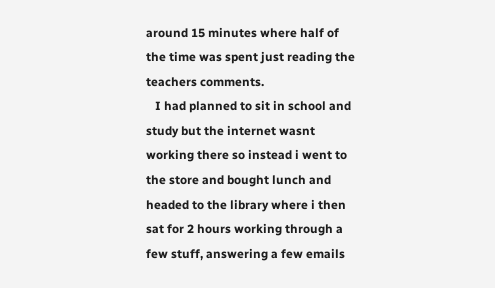around 15 minutes where half of the time was spent just reading the teachers comments.
   I had planned to sit in school and study but the internet wasnt working there so instead i went to the store and bought lunch and headed to the library where i then sat for 2 hours working through a few stuff, answering a few emails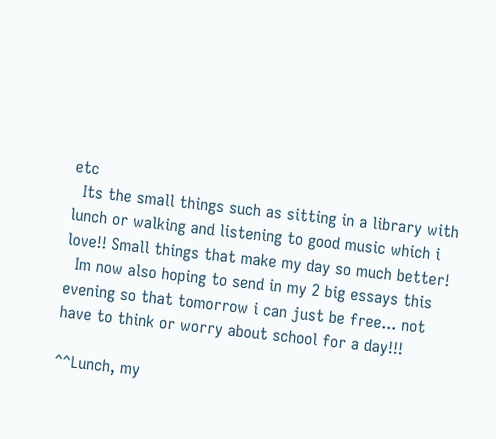etc
  Its the small things such as sitting in a library with lunch or walking and listening to good music which i love!! Small things that make my day so much better!
  Im now also hoping to send in my 2 big essays this evening so that tomorrow i can just be free... not have to think or worry about school for a day!!!

^^Lunch, my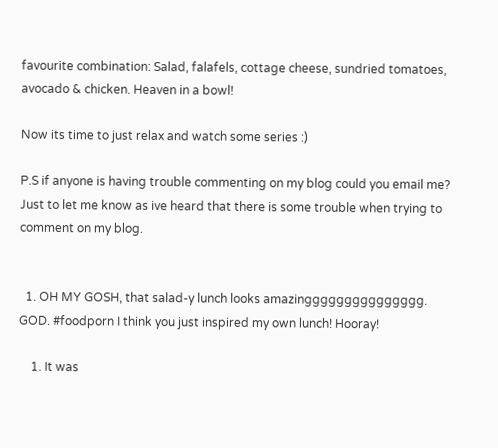favourite combination: Salad, falafels, cottage cheese, sundried tomatoes, avocado & chicken. Heaven in a bowl!

Now its time to just relax and watch some series :)

P.S if anyone is having trouble commenting on my blog could you email me? Just to let me know as ive heard that there is some trouble when trying to comment on my blog.


  1. OH MY GOSH, that salad-y lunch looks amazinggggggggggggggg. GOD. #foodporn I think you just inspired my own lunch! Hooray!

    1. It was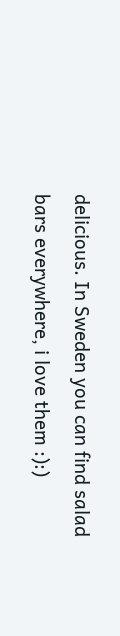delicious. In Sweden you can find salad bars everywhere, i love them :):)